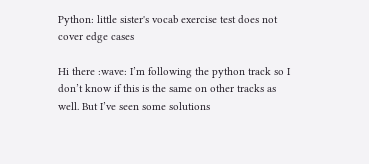Python: little sister's vocab exercise test does not cover edge cases

Hi there :wave: I’m following the python track so I don’t know if this is the same on other tracks as well. But I’ve seen some solutions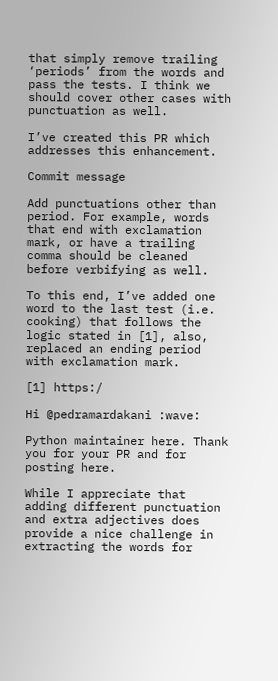that simply remove trailing ‘periods’ from the words and pass the tests. I think we should cover other cases with punctuation as well.

I’ve created this PR which addresses this enhancement.

Commit message

Add punctuations other than period. For example, words that end with exclamation mark, or have a trailing comma should be cleaned before verbifying as well.

To this end, I’ve added one word to the last test (i.e. cooking) that follows the logic stated in [1], also, replaced an ending period with exclamation mark.

[1] https:/

Hi @pedramardakani :wave:

Python maintainer here. Thank you for your PR and for posting here.

While I appreciate that adding different punctuation and extra adjectives does provide a nice challenge in extracting the words for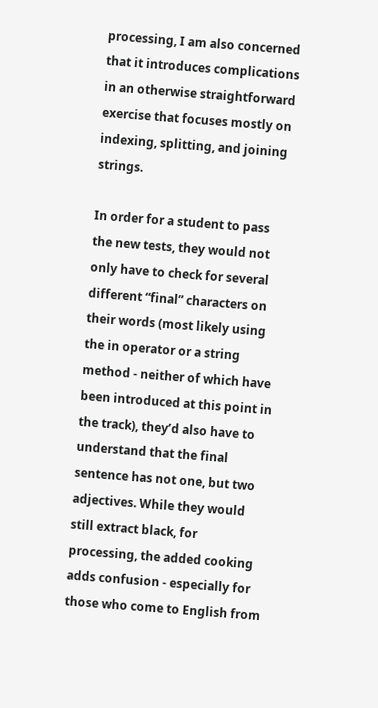processing, I am also concerned that it introduces complications in an otherwise straightforward exercise that focuses mostly on indexing, splitting, and joining strings.

In order for a student to pass the new tests, they would not only have to check for several different “final” characters on their words (most likely using the in operator or a string method - neither of which have been introduced at this point in the track), they’d also have to understand that the final sentence has not one, but two adjectives. While they would still extract black, for processing, the added cooking adds confusion - especially for those who come to English from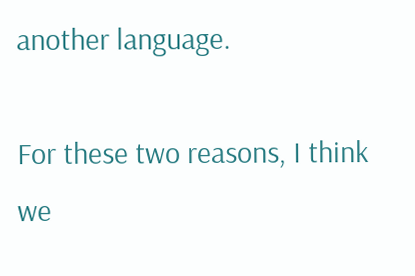another language.

For these two reasons, I think we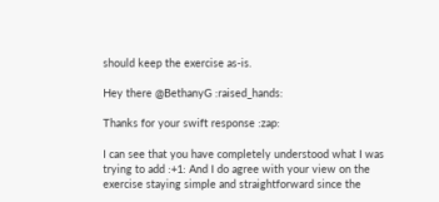should keep the exercise as-is.

Hey there @BethanyG :raised_hands:

Thanks for your swift response :zap:

I can see that you have completely understood what I was trying to add :+1: And I do agree with your view on the exercise staying simple and straightforward since the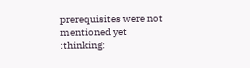prerequisites were not mentioned yet :thinking: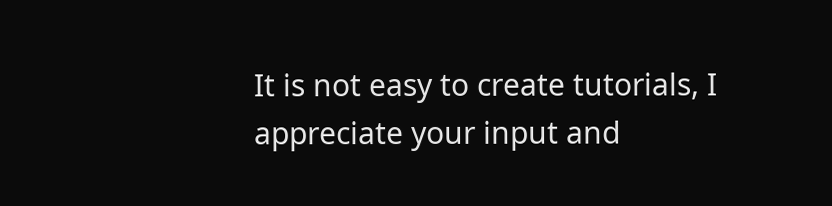It is not easy to create tutorials, I appreciate your input and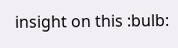insight on this :bulb: